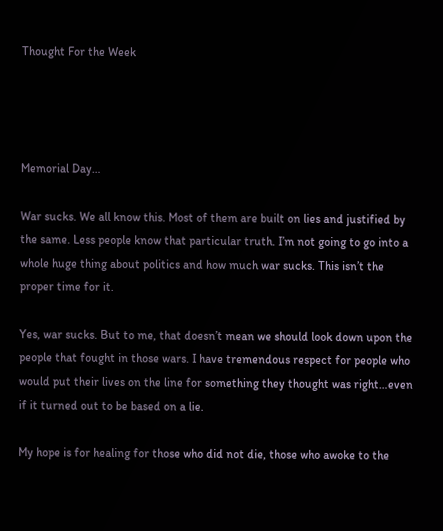Thought For the Week




Memorial Day…

War sucks. We all know this. Most of them are built on lies and justified by the same. Less people know that particular truth. I’m not going to go into a whole huge thing about politics and how much war sucks. This isn’t the proper time for it.

Yes, war sucks. But to me, that doesn’t mean we should look down upon the people that fought in those wars. I have tremendous respect for people who would put their lives on the line for something they thought was right…even if it turned out to be based on a lie.

My hope is for healing for those who did not die, those who awoke to the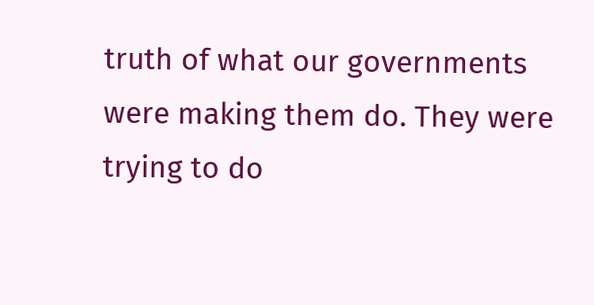truth of what our governments were making them do. They were trying to do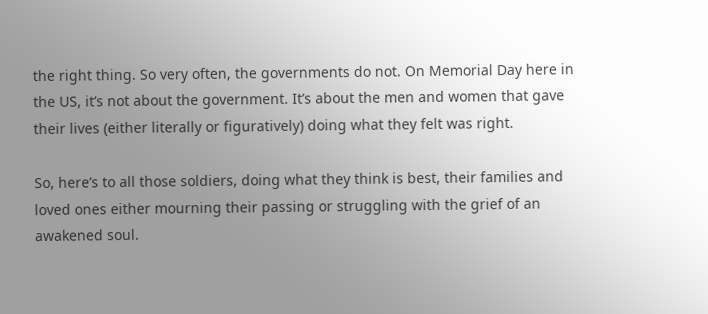the right thing. So very often, the governments do not. On Memorial Day here in the US, it’s not about the government. It’s about the men and women that gave their lives (either literally or figuratively) doing what they felt was right.

So, here’s to all those soldiers, doing what they think is best, their families and loved ones either mourning their passing or struggling with the grief of an awakened soul.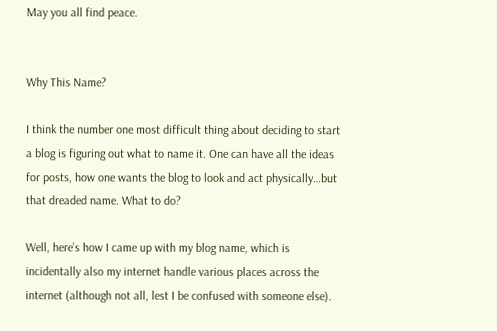May you all find peace.


Why This Name?

I think the number one most difficult thing about deciding to start a blog is figuring out what to name it. One can have all the ideas for posts, how one wants the blog to look and act physically…but that dreaded name. What to do?

Well, here’s how I came up with my blog name, which is incidentally also my internet handle various places across the internet (although not all, lest I be confused with someone else).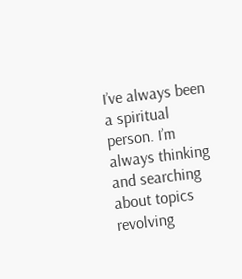I’ve always been a spiritual person. I’m always thinking and searching about topics revolving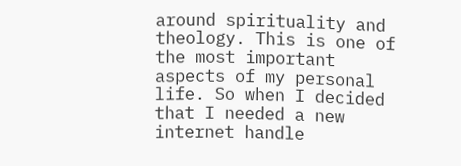around spirituality and theology. This is one of the most important aspects of my personal life. So when I decided that I needed a new internet handle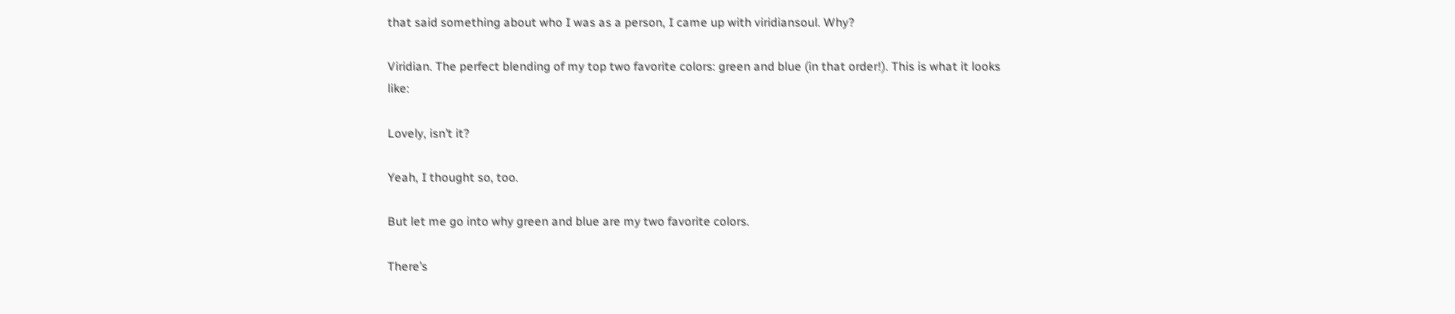that said something about who I was as a person, I came up with viridiansoul. Why?

Viridian. The perfect blending of my top two favorite colors: green and blue (in that order!). This is what it looks like:

Lovely, isn’t it?

Yeah, I thought so, too.

But let me go into why green and blue are my two favorite colors.

There’s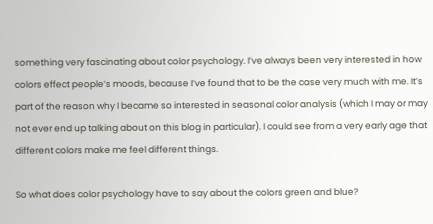something very fascinating about color psychology. I’ve always been very interested in how colors effect people’s moods, because I’ve found that to be the case very much with me. It’s part of the reason why I became so interested in seasonal color analysis (which I may or may not ever end up talking about on this blog in particular). I could see from a very early age that different colors make me feel different things.

So what does color psychology have to say about the colors green and blue?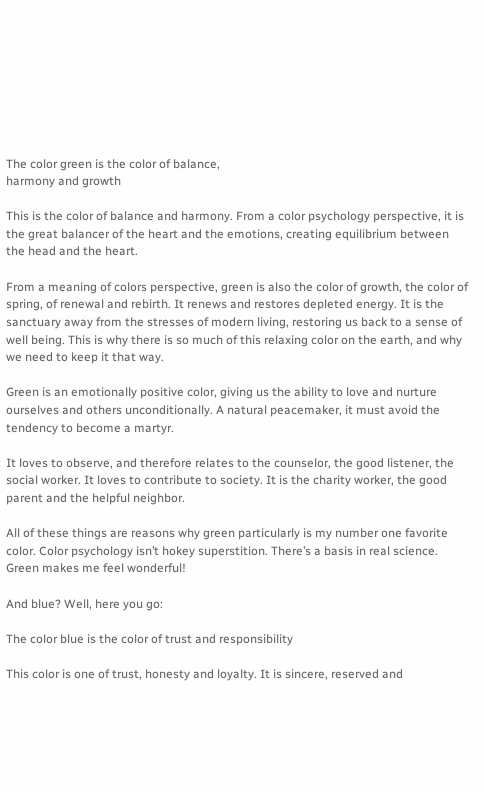The color green is the color of balance,
harmony and growth

This is the color of balance and harmony. From a color psychology perspective, it is the great balancer of the heart and the emotions, creating equilibrium between the head and the heart.

From a meaning of colors perspective, green is also the color of growth, the color of spring, of renewal and rebirth. It renews and restores depleted energy. It is the sanctuary away from the stresses of modern living, restoring us back to a sense of well being. This is why there is so much of this relaxing color on the earth, and why we need to keep it that way.

Green is an emotionally positive color, giving us the ability to love and nurture ourselves and others unconditionally. A natural peacemaker, it must avoid the tendency to become a martyr.

It loves to observe, and therefore relates to the counselor, the good listener, the social worker. It loves to contribute to society. It is the charity worker, the good parent and the helpful neighbor.

All of these things are reasons why green particularly is my number one favorite color. Color psychology isn’t hokey superstition. There’s a basis in real science. Green makes me feel wonderful!

And blue? Well, here you go:

The color blue is the color of trust and responsibility

This color is one of trust, honesty and loyalty. It is sincere, reserved and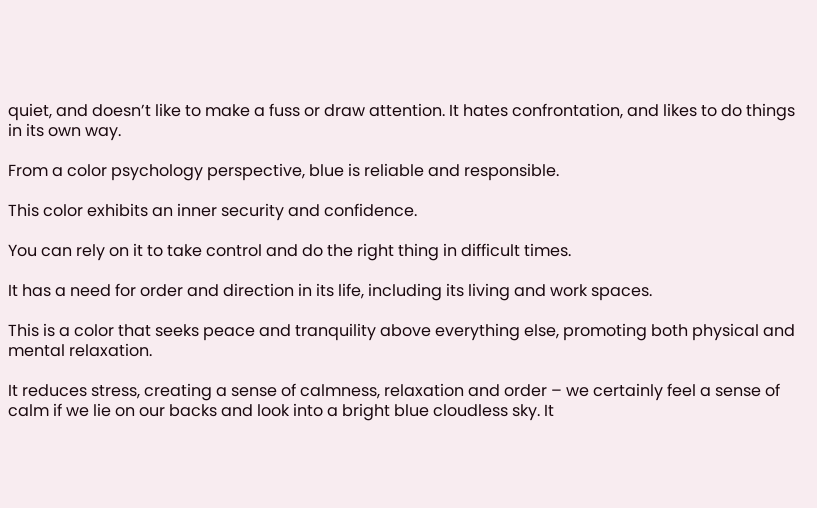quiet, and doesn’t like to make a fuss or draw attention. It hates confrontation, and likes to do things in its own way.

From a color psychology perspective, blue is reliable and responsible.

This color exhibits an inner security and confidence.

You can rely on it to take control and do the right thing in difficult times.

It has a need for order and direction in its life, including its living and work spaces.

This is a color that seeks peace and tranquility above everything else, promoting both physical and mental relaxation.

It reduces stress, creating a sense of calmness, relaxation and order – we certainly feel a sense of calm if we lie on our backs and look into a bright blue cloudless sky. It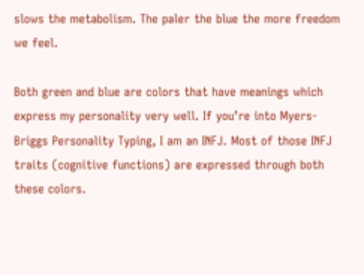slows the metabolism. The paler the blue the more freedom we feel.

Both green and blue are colors that have meanings which express my personality very well. If you’re into Myers-Briggs Personality Typing, I am an INFJ. Most of those INFJ traits (cognitive functions) are expressed through both these colors.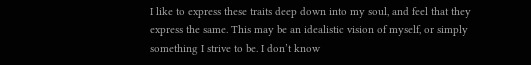I like to express these traits deep down into my soul, and feel that they express the same. This may be an idealistic vision of myself, or simply something I strive to be. I don’t know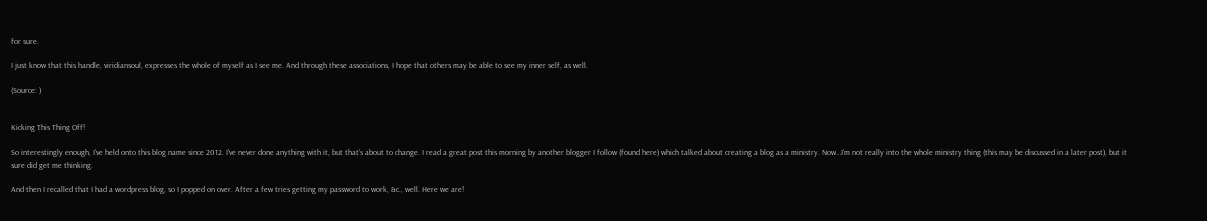for sure.

I just know that this handle, viridiansoul, expresses the whole of myself as I see me. And through these associations, I hope that others may be able to see my inner self, as well.

(Source: )


Kicking This Thing Off!

So interestingly enough, I’ve held onto this blog name since 2012. I’ve never done anything with it, but that’s about to change. I read a great post this morning by another blogger I follow (found here) which talked about creating a blog as a ministry. Now…I’m not really into the whole ministry thing (this may be discussed in a later post), but it sure did get me thinking.

And then I recalled that I had a wordpress blog, so I popped on over. After a few tries getting my password to work, &c., well. Here we are!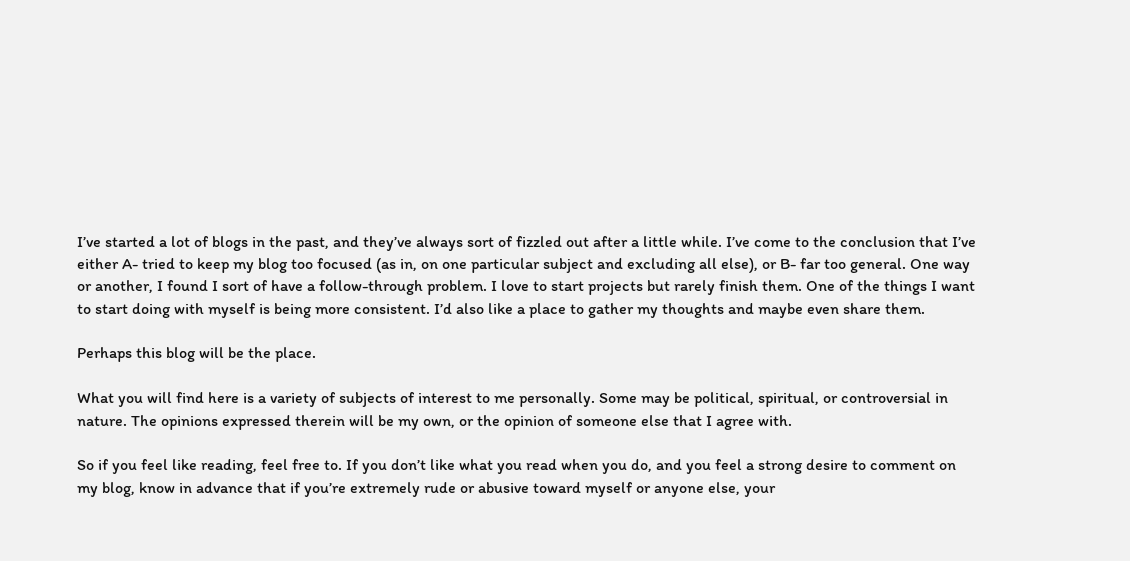I’ve started a lot of blogs in the past, and they’ve always sort of fizzled out after a little while. I’ve come to the conclusion that I’ve either A- tried to keep my blog too focused (as in, on one particular subject and excluding all else), or B- far too general. One way or another, I found I sort of have a follow-through problem. I love to start projects but rarely finish them. One of the things I want to start doing with myself is being more consistent. I’d also like a place to gather my thoughts and maybe even share them.

Perhaps this blog will be the place.

What you will find here is a variety of subjects of interest to me personally. Some may be political, spiritual, or controversial in nature. The opinions expressed therein will be my own, or the opinion of someone else that I agree with.

So if you feel like reading, feel free to. If you don’t like what you read when you do, and you feel a strong desire to comment on my blog, know in advance that if you’re extremely rude or abusive toward myself or anyone else, your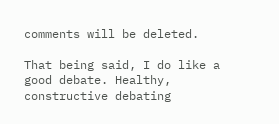comments will be deleted.

That being said, I do like a good debate. Healthy, constructive debating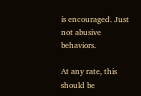is encouraged. Just not abusive behaviors.

At any rate, this should be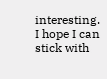interesting. I hope I can stick with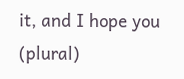it, and I hope you (plural)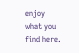enjoy what you find here.